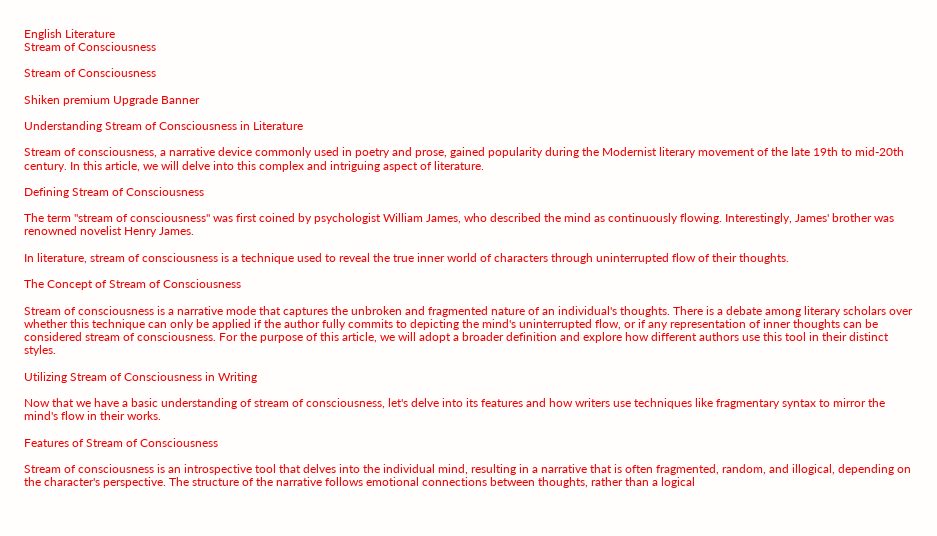English Literature
Stream of Consciousness

Stream of Consciousness

Shiken premium Upgrade Banner

Understanding Stream of Consciousness in Literature

Stream of consciousness, a narrative device commonly used in poetry and prose, gained popularity during the Modernist literary movement of the late 19th to mid-20th century. In this article, we will delve into this complex and intriguing aspect of literature.

Defining Stream of Consciousness

The term "stream of consciousness" was first coined by psychologist William James, who described the mind as continuously flowing. Interestingly, James' brother was renowned novelist Henry James.

In literature, stream of consciousness is a technique used to reveal the true inner world of characters through uninterrupted flow of their thoughts.

The Concept of Stream of Consciousness

Stream of consciousness is a narrative mode that captures the unbroken and fragmented nature of an individual's thoughts. There is a debate among literary scholars over whether this technique can only be applied if the author fully commits to depicting the mind's uninterrupted flow, or if any representation of inner thoughts can be considered stream of consciousness. For the purpose of this article, we will adopt a broader definition and explore how different authors use this tool in their distinct styles.

Utilizing Stream of Consciousness in Writing

Now that we have a basic understanding of stream of consciousness, let's delve into its features and how writers use techniques like fragmentary syntax to mirror the mind's flow in their works.

Features of Stream of Consciousness

Stream of consciousness is an introspective tool that delves into the individual mind, resulting in a narrative that is often fragmented, random, and illogical, depending on the character's perspective. The structure of the narrative follows emotional connections between thoughts, rather than a logical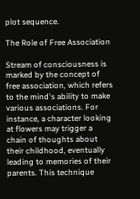plot sequence.

The Role of Free Association

Stream of consciousness is marked by the concept of free association, which refers to the mind's ability to make various associations. For instance, a character looking at flowers may trigger a chain of thoughts about their childhood, eventually leading to memories of their parents. This technique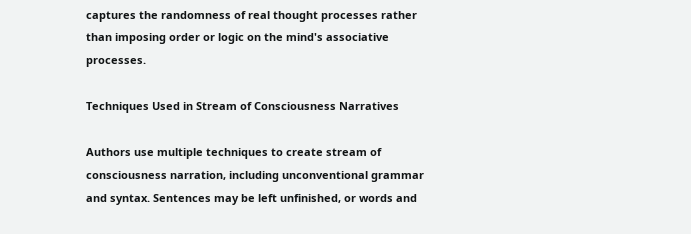captures the randomness of real thought processes rather than imposing order or logic on the mind's associative processes.

Techniques Used in Stream of Consciousness Narratives

Authors use multiple techniques to create stream of consciousness narration, including unconventional grammar and syntax. Sentences may be left unfinished, or words and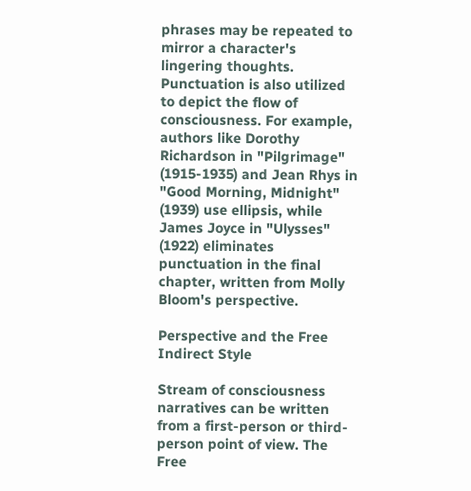phrases may be repeated to mirror a character's lingering thoughts. Punctuation is also utilized to depict the flow of consciousness. For example, authors like Dorothy Richardson in "Pilgrimage" (1915-1935) and Jean Rhys in "Good Morning, Midnight" (1939) use ellipsis, while James Joyce in "Ulysses" (1922) eliminates punctuation in the final chapter, written from Molly Bloom's perspective.

Perspective and the Free Indirect Style

Stream of consciousness narratives can be written from a first-person or third-person point of view. The Free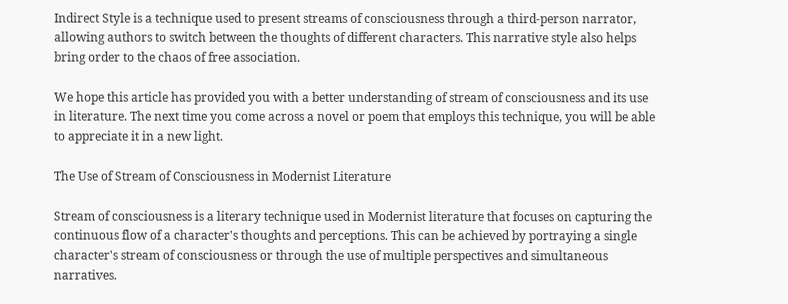Indirect Style is a technique used to present streams of consciousness through a third-person narrator, allowing authors to switch between the thoughts of different characters. This narrative style also helps bring order to the chaos of free association.

We hope this article has provided you with a better understanding of stream of consciousness and its use in literature. The next time you come across a novel or poem that employs this technique, you will be able to appreciate it in a new light.

The Use of Stream of Consciousness in Modernist Literature

Stream of consciousness is a literary technique used in Modernist literature that focuses on capturing the continuous flow of a character's thoughts and perceptions. This can be achieved by portraying a single character's stream of consciousness or through the use of multiple perspectives and simultaneous narratives.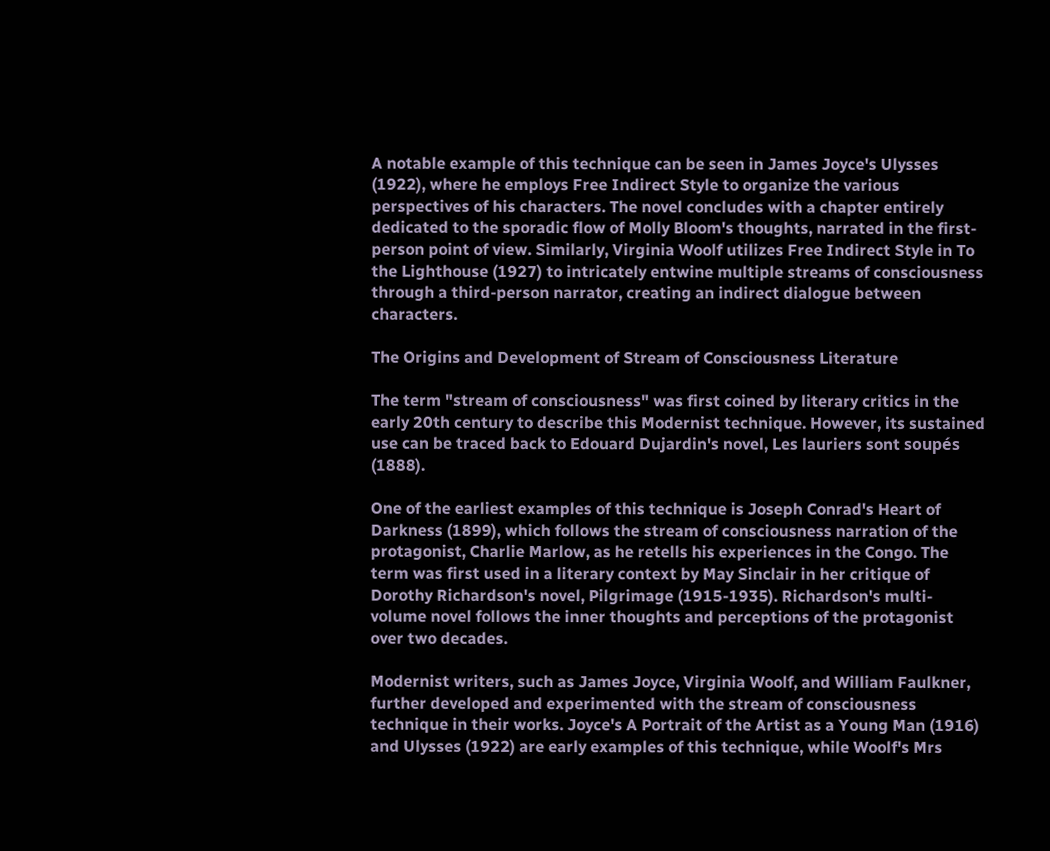A notable example of this technique can be seen in James Joyce's Ulysses (1922), where he employs Free Indirect Style to organize the various perspectives of his characters. The novel concludes with a chapter entirely dedicated to the sporadic flow of Molly Bloom's thoughts, narrated in the first-person point of view. Similarly, Virginia Woolf utilizes Free Indirect Style in To the Lighthouse (1927) to intricately entwine multiple streams of consciousness through a third-person narrator, creating an indirect dialogue between characters.

The Origins and Development of Stream of Consciousness Literature

The term "stream of consciousness" was first coined by literary critics in the early 20th century to describe this Modernist technique. However, its sustained use can be traced back to Edouard Dujardin's novel, Les lauriers sont soupés (1888).

One of the earliest examples of this technique is Joseph Conrad's Heart of Darkness (1899), which follows the stream of consciousness narration of the protagonist, Charlie Marlow, as he retells his experiences in the Congo. The term was first used in a literary context by May Sinclair in her critique of Dorothy Richardson's novel, Pilgrimage (1915-1935). Richardson's multi-volume novel follows the inner thoughts and perceptions of the protagonist over two decades.

Modernist writers, such as James Joyce, Virginia Woolf, and William Faulkner, further developed and experimented with the stream of consciousness technique in their works. Joyce's A Portrait of the Artist as a Young Man (1916) and Ulysses (1922) are early examples of this technique, while Woolf's Mrs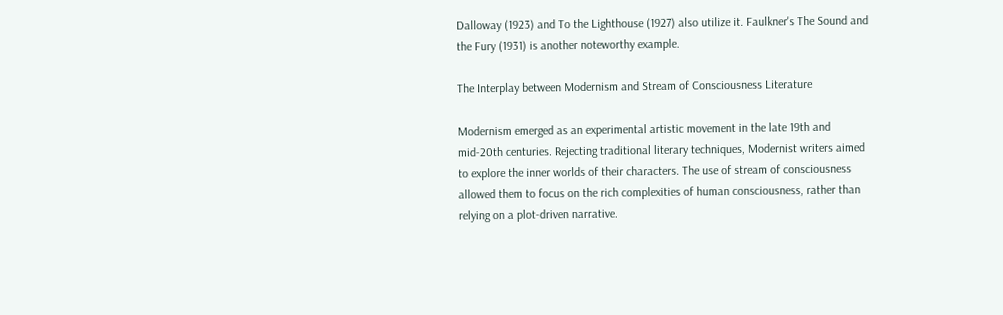Dalloway (1923) and To the Lighthouse (1927) also utilize it. Faulkner's The Sound and the Fury (1931) is another noteworthy example.

The Interplay between Modernism and Stream of Consciousness Literature

Modernism emerged as an experimental artistic movement in the late 19th and mid-20th centuries. Rejecting traditional literary techniques, Modernist writers aimed to explore the inner worlds of their characters. The use of stream of consciousness allowed them to focus on the rich complexities of human consciousness, rather than relying on a plot-driven narrative.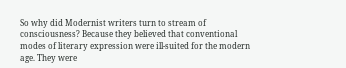So why did Modernist writers turn to stream of consciousness? Because they believed that conventional modes of literary expression were ill-suited for the modern age. They were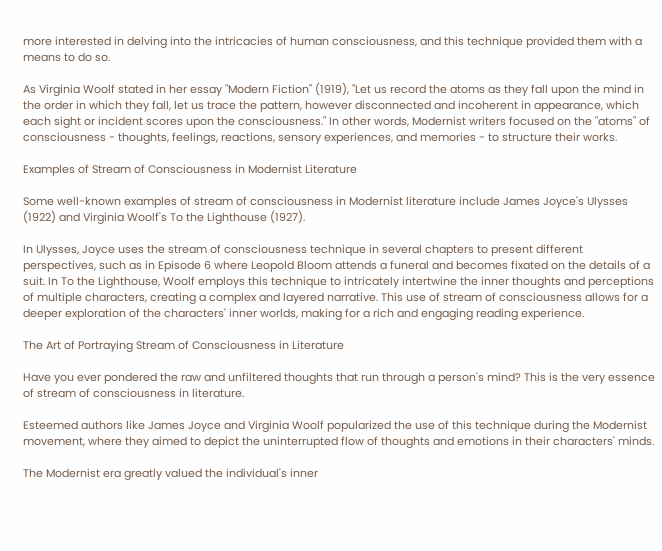more interested in delving into the intricacies of human consciousness, and this technique provided them with a means to do so.

As Virginia Woolf stated in her essay "Modern Fiction" (1919), "Let us record the atoms as they fall upon the mind in the order in which they fall, let us trace the pattern, however disconnected and incoherent in appearance, which each sight or incident scores upon the consciousness." In other words, Modernist writers focused on the "atoms" of consciousness - thoughts, feelings, reactions, sensory experiences, and memories - to structure their works.

Examples of Stream of Consciousness in Modernist Literature

Some well-known examples of stream of consciousness in Modernist literature include James Joyce's Ulysses (1922) and Virginia Woolf's To the Lighthouse (1927).

In Ulysses, Joyce uses the stream of consciousness technique in several chapters to present different perspectives, such as in Episode 6 where Leopold Bloom attends a funeral and becomes fixated on the details of a suit. In To the Lighthouse, Woolf employs this technique to intricately intertwine the inner thoughts and perceptions of multiple characters, creating a complex and layered narrative. This use of stream of consciousness allows for a deeper exploration of the characters' inner worlds, making for a rich and engaging reading experience.

The Art of Portraying Stream of Consciousness in Literature

Have you ever pondered the raw and unfiltered thoughts that run through a person's mind? This is the very essence of stream of consciousness in literature.

Esteemed authors like James Joyce and Virginia Woolf popularized the use of this technique during the Modernist movement, where they aimed to depict the uninterrupted flow of thoughts and emotions in their characters' minds.

The Modernist era greatly valued the individual's inner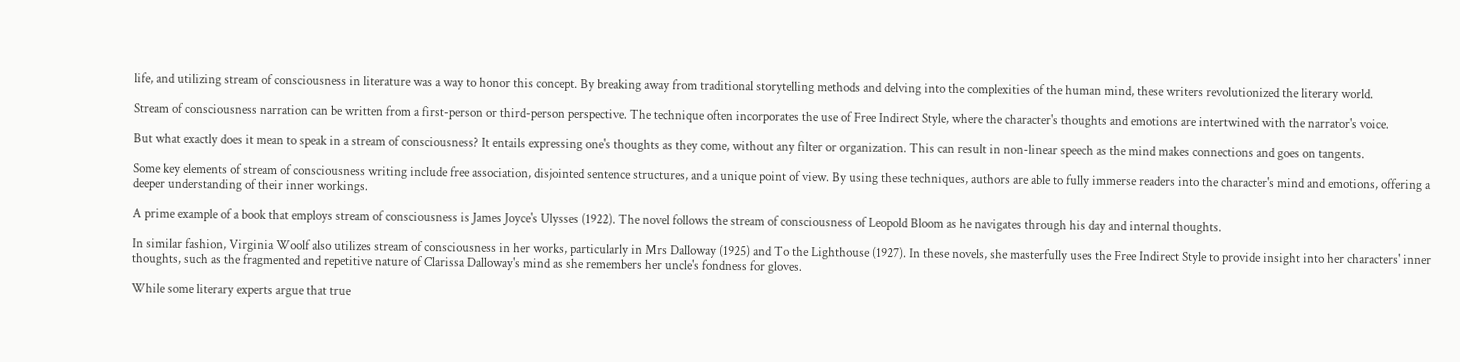life, and utilizing stream of consciousness in literature was a way to honor this concept. By breaking away from traditional storytelling methods and delving into the complexities of the human mind, these writers revolutionized the literary world.

Stream of consciousness narration can be written from a first-person or third-person perspective. The technique often incorporates the use of Free Indirect Style, where the character's thoughts and emotions are intertwined with the narrator's voice.

But what exactly does it mean to speak in a stream of consciousness? It entails expressing one's thoughts as they come, without any filter or organization. This can result in non-linear speech as the mind makes connections and goes on tangents.

Some key elements of stream of consciousness writing include free association, disjointed sentence structures, and a unique point of view. By using these techniques, authors are able to fully immerse readers into the character's mind and emotions, offering a deeper understanding of their inner workings.

A prime example of a book that employs stream of consciousness is James Joyce's Ulysses (1922). The novel follows the stream of consciousness of Leopold Bloom as he navigates through his day and internal thoughts.

In similar fashion, Virginia Woolf also utilizes stream of consciousness in her works, particularly in Mrs Dalloway (1925) and To the Lighthouse (1927). In these novels, she masterfully uses the Free Indirect Style to provide insight into her characters' inner thoughts, such as the fragmented and repetitive nature of Clarissa Dalloway's mind as she remembers her uncle's fondness for gloves.

While some literary experts argue that true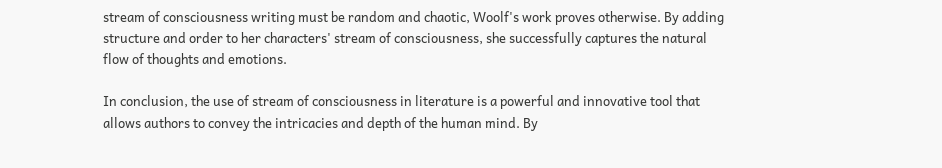stream of consciousness writing must be random and chaotic, Woolf's work proves otherwise. By adding structure and order to her characters' stream of consciousness, she successfully captures the natural flow of thoughts and emotions.

In conclusion, the use of stream of consciousness in literature is a powerful and innovative tool that allows authors to convey the intricacies and depth of the human mind. By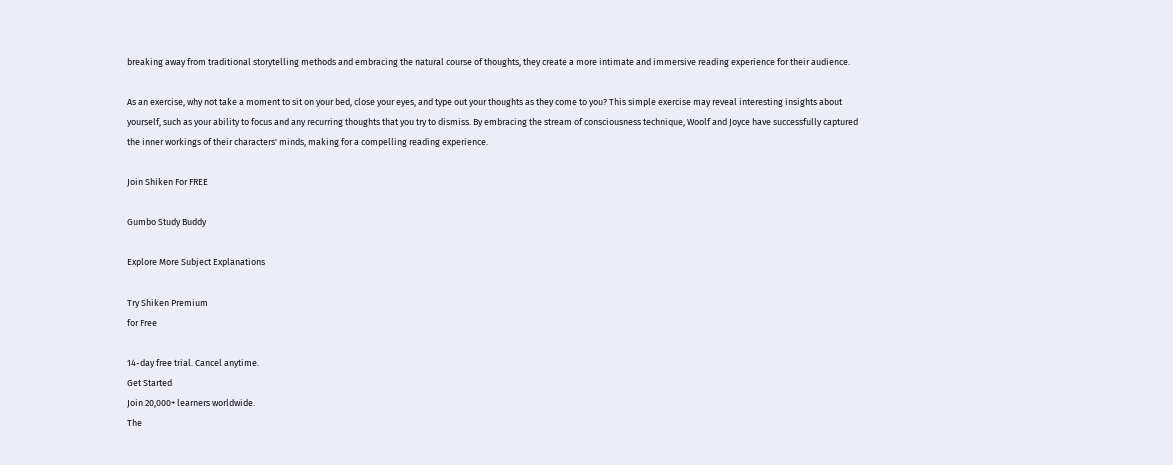breaking away from traditional storytelling methods and embracing the natural course of thoughts, they create a more intimate and immersive reading experience for their audience.

As an exercise, why not take a moment to sit on your bed, close your eyes, and type out your thoughts as they come to you? This simple exercise may reveal interesting insights about yourself, such as your ability to focus and any recurring thoughts that you try to dismiss. By embracing the stream of consciousness technique, Woolf and Joyce have successfully captured the inner workings of their characters' minds, making for a compelling reading experience.

Join Shiken For FREE

Gumbo Study Buddy

Explore More Subject Explanations

Try Shiken Premium
for Free

14-day free trial. Cancel anytime.
Get Started
Join 20,000+ learners worldwide.
The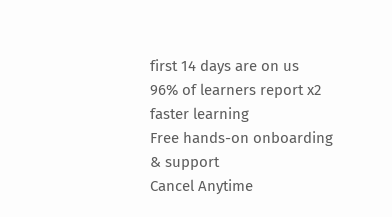first 14 days are on us
96% of learners report x2 faster learning
Free hands-on onboarding & support
Cancel Anytime